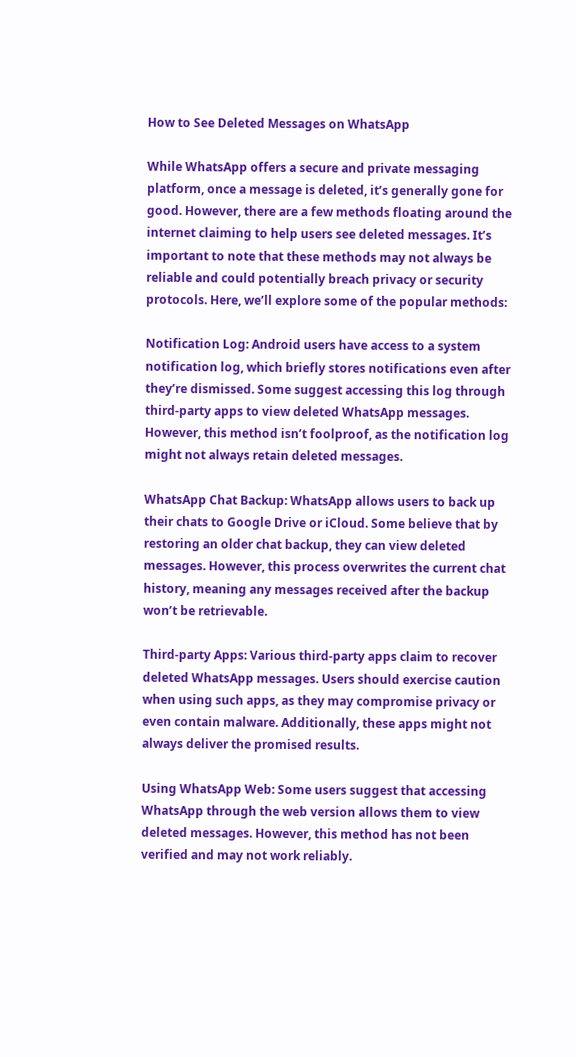How to See Deleted Messages on WhatsApp

While WhatsApp offers a secure and private messaging platform, once a message is deleted, it’s generally gone for good. However, there are a few methods floating around the internet claiming to help users see deleted messages. It’s important to note that these methods may not always be reliable and could potentially breach privacy or security protocols. Here, we’ll explore some of the popular methods:

Notification Log: Android users have access to a system notification log, which briefly stores notifications even after they’re dismissed. Some suggest accessing this log through third-party apps to view deleted WhatsApp messages. However, this method isn’t foolproof, as the notification log might not always retain deleted messages.

WhatsApp Chat Backup: WhatsApp allows users to back up their chats to Google Drive or iCloud. Some believe that by restoring an older chat backup, they can view deleted messages. However, this process overwrites the current chat history, meaning any messages received after the backup won’t be retrievable.

Third-party Apps: Various third-party apps claim to recover deleted WhatsApp messages. Users should exercise caution when using such apps, as they may compromise privacy or even contain malware. Additionally, these apps might not always deliver the promised results.

Using WhatsApp Web: Some users suggest that accessing WhatsApp through the web version allows them to view deleted messages. However, this method has not been verified and may not work reliably.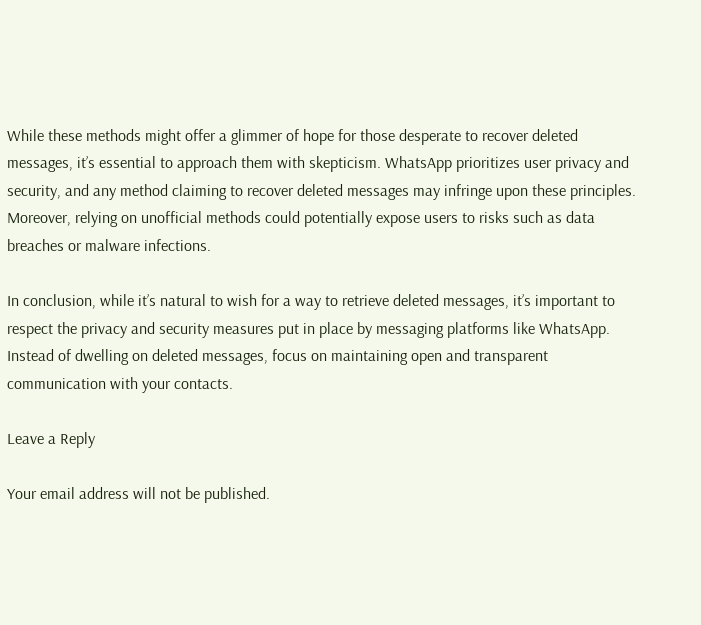While these methods might offer a glimmer of hope for those desperate to recover deleted messages, it’s essential to approach them with skepticism. WhatsApp prioritizes user privacy and security, and any method claiming to recover deleted messages may infringe upon these principles. Moreover, relying on unofficial methods could potentially expose users to risks such as data breaches or malware infections.

In conclusion, while it’s natural to wish for a way to retrieve deleted messages, it’s important to respect the privacy and security measures put in place by messaging platforms like WhatsApp. Instead of dwelling on deleted messages, focus on maintaining open and transparent communication with your contacts.

Leave a Reply

Your email address will not be published.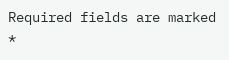Required fields are marked *